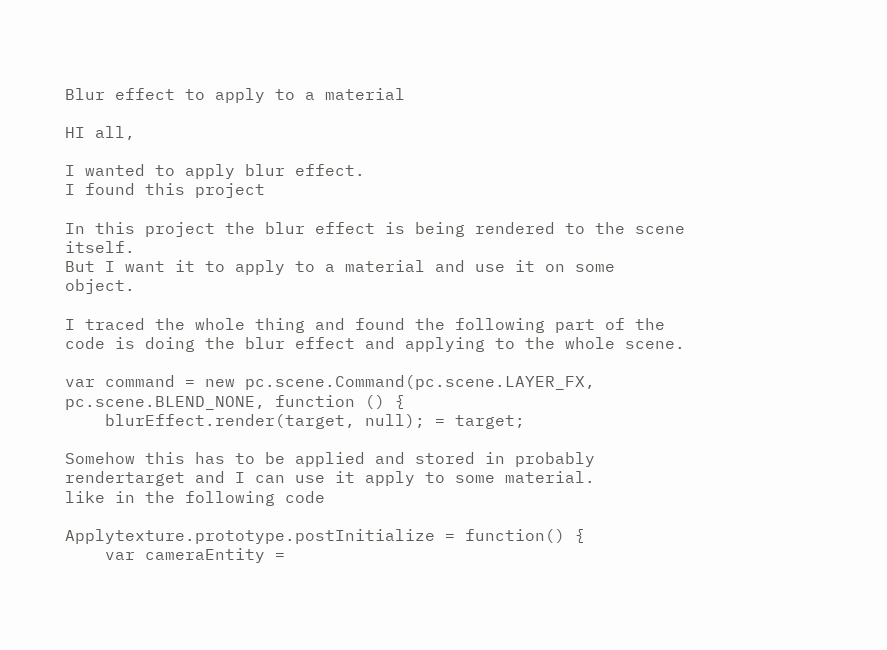Blur effect to apply to a material

HI all,

I wanted to apply blur effect.
I found this project

In this project the blur effect is being rendered to the scene itself.
But I want it to apply to a material and use it on some object.

I traced the whole thing and found the following part of the code is doing the blur effect and applying to the whole scene.

var command = new pc.scene.Command(pc.scene.LAYER_FX, pc.scene.BLEND_NONE, function () {
    blurEffect.render(target, null); = target;

Somehow this has to be applied and stored in probably rendertarget and I can use it apply to some material.
like in the following code

Applytexture.prototype.postInitialize = function() {
    var cameraEntity =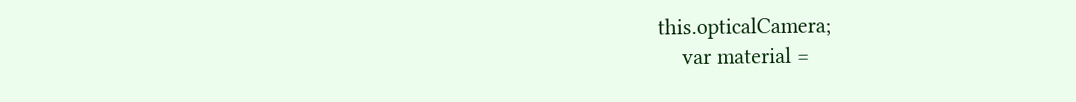this.opticalCamera;
    var material =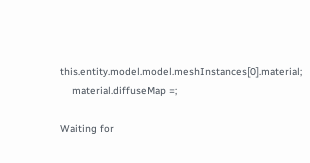this.entity.model.model.meshInstances[0].material;
    material.diffuseMap =;

Waiting for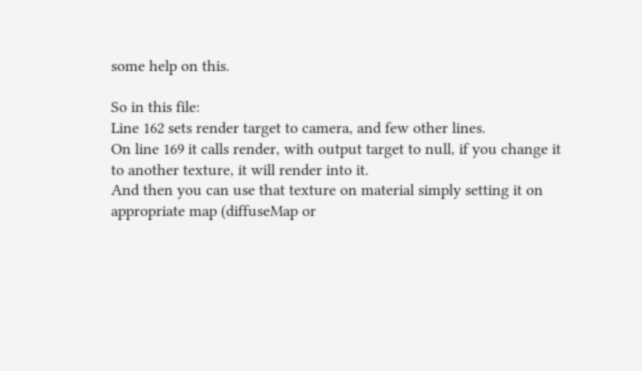some help on this.

So in this file:
Line 162 sets render target to camera, and few other lines.
On line 169 it calls render, with output target to null, if you change it to another texture, it will render into it.
And then you can use that texture on material simply setting it on appropriate map (diffuseMap or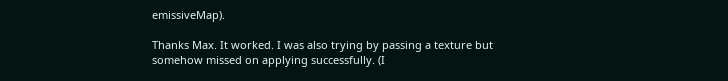emissiveMap).

Thanks Max. It worked. I was also trying by passing a texture but somehow missed on applying successfully. (I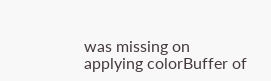was missing on applying colorBuffer of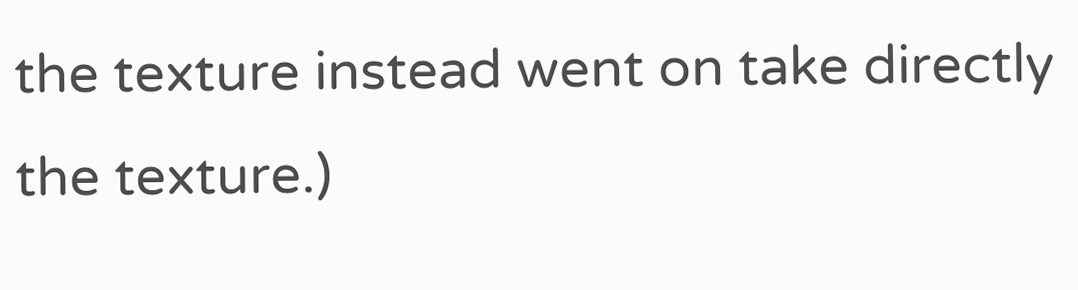the texture instead went on take directly the texture.)